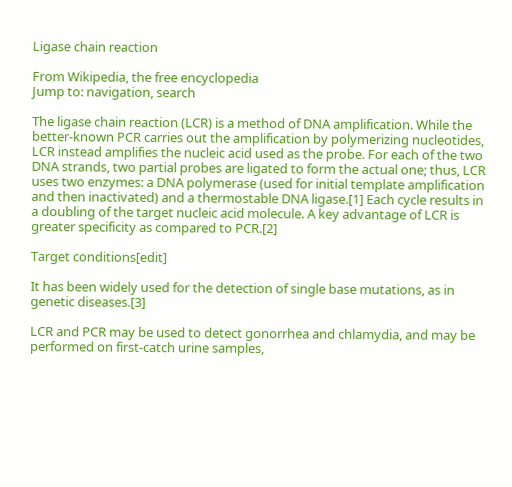Ligase chain reaction

From Wikipedia, the free encyclopedia
Jump to: navigation, search

The ligase chain reaction (LCR) is a method of DNA amplification. While the better-known PCR carries out the amplification by polymerizing nucleotides, LCR instead amplifies the nucleic acid used as the probe. For each of the two DNA strands, two partial probes are ligated to form the actual one; thus, LCR uses two enzymes: a DNA polymerase (used for initial template amplification and then inactivated) and a thermostable DNA ligase.[1] Each cycle results in a doubling of the target nucleic acid molecule. A key advantage of LCR is greater specificity as compared to PCR.[2]

Target conditions[edit]

It has been widely used for the detection of single base mutations, as in genetic diseases.[3]

LCR and PCR may be used to detect gonorrhea and chlamydia, and may be performed on first-catch urine samples,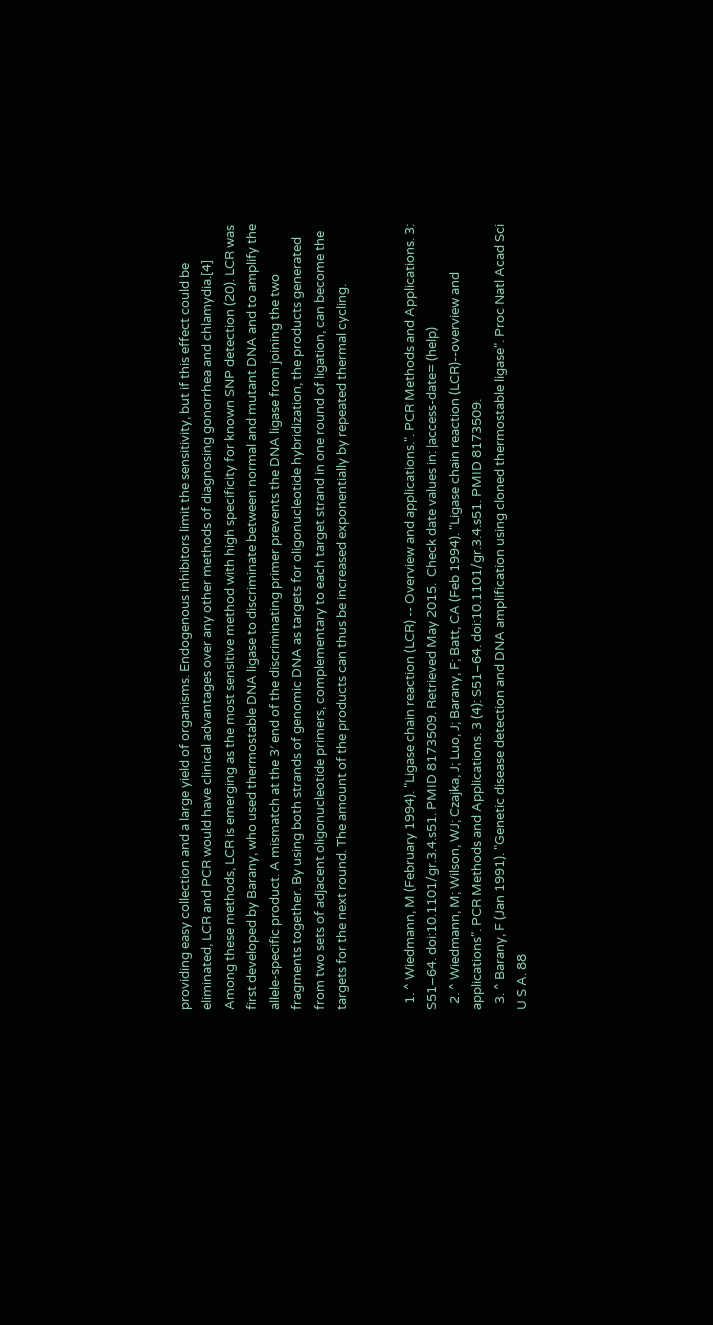providing easy collection and a large yield of organisms. Endogenous inhibitors limit the sensitivity, but if this effect could be eliminated, LCR and PCR would have clinical advantages over any other methods of diagnosing gonorrhea and chlamydia.[4] Among these methods, LCR is emerging as the most sensitive method with high specificity for known SNP detection (20). LCR was first developed by Barany, who used thermostable DNA ligase to discriminate between normal and mutant DNA and to amplify the allele-specific product. A mismatch at the 3′ end of the discriminating primer prevents the DNA ligase from joining the two fragments together. By using both strands of genomic DNA as targets for oligonucleotide hybridization, the products generated from two sets of adjacent oligonucleotide primers, complementary to each target strand in one round of ligation, can become the targets for the next round. The amount of the products can thus be increased exponentially by repeated thermal cycling.


  1. ^ Wiedmann, M (February 1994). "Ligase chain reaction (LCR) -- Overview and applications.". PCR Methods and Applications. 3: S51–64. doi:10.1101/gr.3.4.s51. PMID 8173509. Retrieved May 2015.  Check date values in: |access-date= (help)
  2. ^ Wiedmann, M; Wilson, WJ; Czajka, J; Luo, J; Barany, F; Batt, CA (Feb 1994). "Ligase chain reaction (LCR)--overview and applications". PCR Methods and Applications. 3 (4): S51–64. doi:10.1101/gr.3.4.s51. PMID 8173509.
  3. ^ Barany, F (Jan 1991). "Genetic disease detection and DNA amplification using cloned thermostable ligase". Proc Natl Acad Sci U S A. 88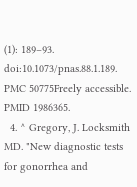(1): 189–93. doi:10.1073/pnas.88.1.189. PMC 50775Freely accessible. PMID 1986365.
  4. ^ Gregory, J. Locksmith MD. "New diagnostic tests for gonorrhea and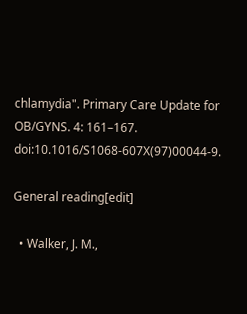chlamydia". Primary Care Update for OB/GYNS. 4: 161–167. doi:10.1016/S1068-607X(97)00044-9.

General reading[edit]

  • Walker, J. M.,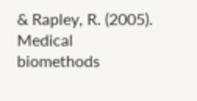& Rapley, R. (2005). Medical biomethods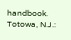handbook. Totowa, N.J.: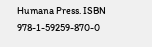Humana Press. ISBN 978-1-59259-870-0